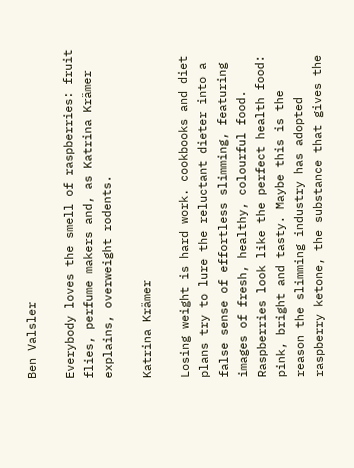Ben Valsler

Everybody loves the smell of raspberries: fruit flies, perfume makers and, as Katrina Krämer explains, overweight rodents.

Katrina Krämer

Losing weight is hard work. cookbooks and diet plans try to lure the reluctant dieter into a false sense of effortless slimming, featuring images of fresh, healthy, colourful food. Raspberries look like the perfect health food: pink, bright and tasty. Maybe this is the reason the slimming industry has adopted raspberry ketone, the substance that gives the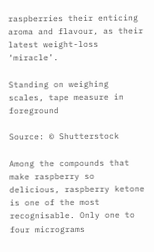raspberries their enticing aroma and flavour, as their latest weight-loss ‘miracle’.

Standing on weighing scales, tape measure in foreground

Source: © Shutterstock

Among the compounds that make raspberry so delicious, raspberry ketone is one of the most recognisable. Only one to four micrograms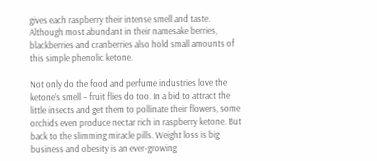gives each raspberry their intense smell and taste. Although most abundant in their namesake berries, blackberries and cranberries also hold small amounts of this simple phenolic ketone.

Not only do the food and perfume industries love the ketone’s smell – fruit flies do too. In a bid to attract the little insects and get them to pollinate their flowers, some orchids even produce nectar rich in raspberry ketone. But back to the slimming miracle pills. Weight loss is big business and obesity is an ever-growing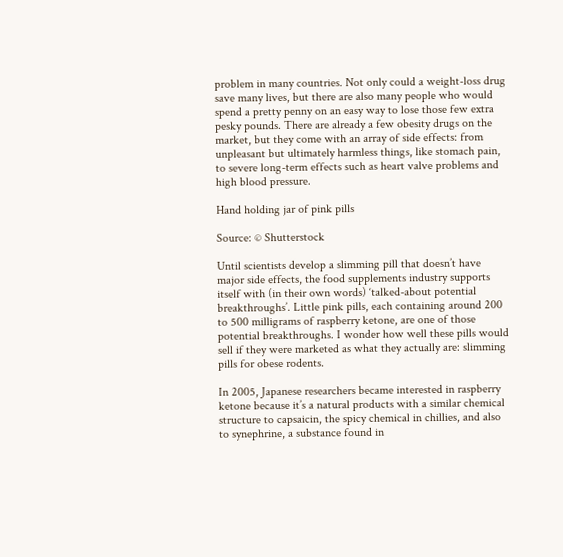problem in many countries. Not only could a weight-loss drug save many lives, but there are also many people who would spend a pretty penny on an easy way to lose those few extra pesky pounds. There are already a few obesity drugs on the market, but they come with an array of side effects: from unpleasant but ultimately harmless things, like stomach pain, to severe long-term effects such as heart valve problems and high blood pressure.

Hand holding jar of pink pills

Source: © Shutterstock

Until scientists develop a slimming pill that doesn’t have major side effects, the food supplements industry supports itself with (in their own words) ‘talked-about potential breakthroughs’. Little pink pills, each containing around 200 to 500 milligrams of raspberry ketone, are one of those potential breakthroughs. I wonder how well these pills would sell if they were marketed as what they actually are: slimming pills for obese rodents.

In 2005, Japanese researchers became interested in raspberry ketone because it’s a natural products with a similar chemical structure to capsaicin, the spicy chemical in chillies, and also to synephrine, a substance found in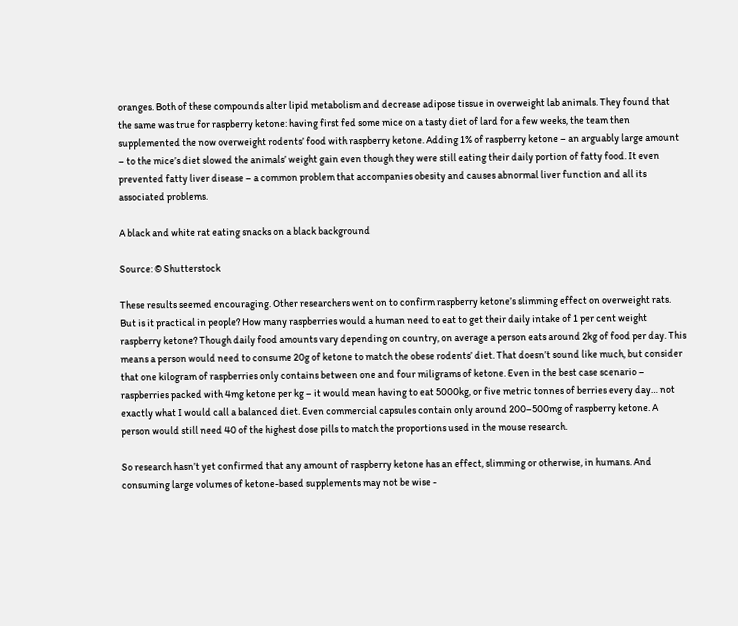oranges. Both of these compounds alter lipid metabolism and decrease adipose tissue in overweight lab animals. They found that the same was true for raspberry ketone: having first fed some mice on a tasty diet of lard for a few weeks, the team then supplemented the now overweight rodents’ food with raspberry ketone. Adding 1% of raspberry ketone – an arguably large amount – to the mice’s diet slowed the animals’ weight gain even though they were still eating their daily portion of fatty food. It even prevented fatty liver disease – a common problem that accompanies obesity and causes abnormal liver function and all its associated problems.

A black and white rat eating snacks on a black background

Source: © Shutterstock

These results seemed encouraging. Other researchers went on to confirm raspberry ketone’s slimming effect on overweight rats. But is it practical in people? How many raspberries would a human need to eat to get their daily intake of 1 per cent weight raspberry ketone? Though daily food amounts vary depending on country, on average a person eats around 2kg of food per day. This means a person would need to consume 20g of ketone to match the obese rodents’ diet. That doesn’t sound like much, but consider that one kilogram of raspberries only contains between one and four miligrams of ketone. Even in the best case scenario – raspberries packed with 4mg ketone per kg – it would mean having to eat 5000kg, or five metric tonnes of berries every day… not exactly what I would call a balanced diet. Even commercial capsules contain only around 200–500mg of raspberry ketone. A person would still need 40 of the highest dose pills to match the proportions used in the mouse research.

So research hasn’t yet confirmed that any amount of raspberry ketone has an effect, slimming or otherwise, in humans. And consuming large volumes of ketone-based supplements may not be wise -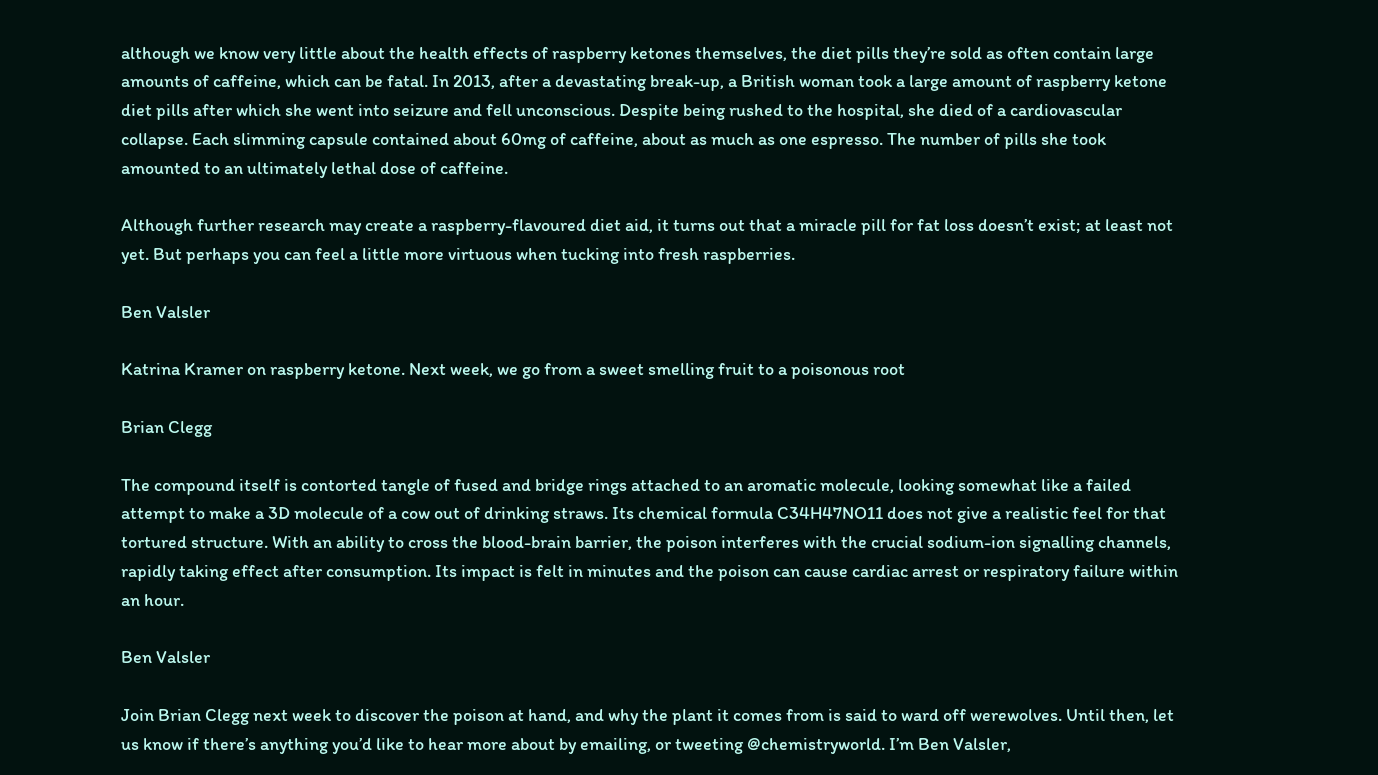although we know very little about the health effects of raspberry ketones themselves, the diet pills they’re sold as often contain large amounts of caffeine, which can be fatal. In 2013, after a devastating break-up, a British woman took a large amount of raspberry ketone diet pills after which she went into seizure and fell unconscious. Despite being rushed to the hospital, she died of a cardiovascular collapse. Each slimming capsule contained about 60mg of caffeine, about as much as one espresso. The number of pills she took amounted to an ultimately lethal dose of caffeine.

Although further research may create a raspberry-flavoured diet aid, it turns out that a miracle pill for fat loss doesn’t exist; at least not yet. But perhaps you can feel a little more virtuous when tucking into fresh raspberries.

Ben Valsler

Katrina Kramer on raspberry ketone. Next week, we go from a sweet smelling fruit to a poisonous root

Brian Clegg

The compound itself is contorted tangle of fused and bridge rings attached to an aromatic molecule, looking somewhat like a failed attempt to make a 3D molecule of a cow out of drinking straws. Its chemical formula C34H47NO11 does not give a realistic feel for that tortured structure. With an ability to cross the blood-brain barrier, the poison interferes with the crucial sodium-ion signalling channels, rapidly taking effect after consumption. Its impact is felt in minutes and the poison can cause cardiac arrest or respiratory failure within an hour.

Ben Valsler

Join Brian Clegg next week to discover the poison at hand, and why the plant it comes from is said to ward off werewolves. Until then, let us know if there’s anything you’d like to hear more about by emailing, or tweeting @chemistryworld. I’m Ben Valsler,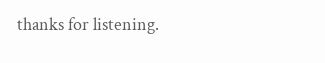thanks for listening.